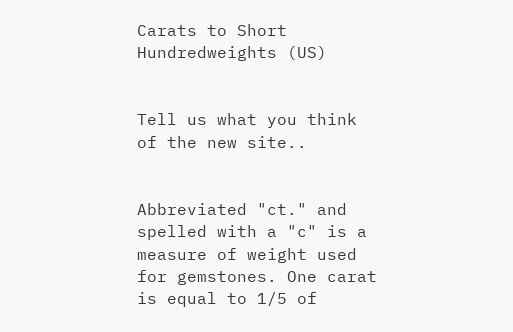Carats to Short Hundredweights (US)


Tell us what you think of the new site..


Abbreviated "ct." and spelled with a "c" is a measure of weight used for gemstones. One carat is equal to 1/5 of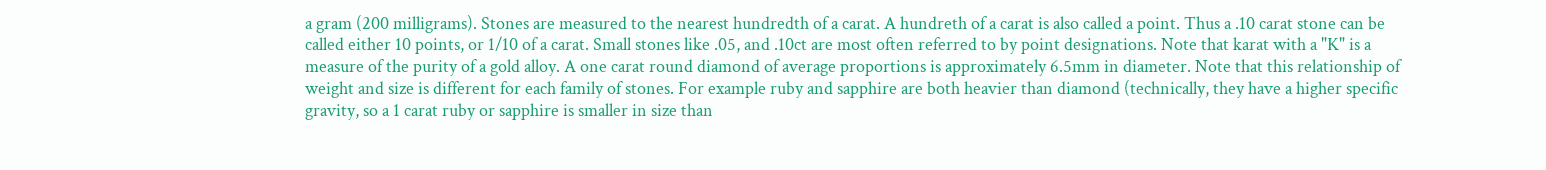a gram (200 milligrams). Stones are measured to the nearest hundredth of a carat. A hundreth of a carat is also called a point. Thus a .10 carat stone can be called either 10 points, or 1/10 of a carat. Small stones like .05, and .10ct are most often referred to by point designations. Note that karat with a "K" is a measure of the purity of a gold alloy. A one carat round diamond of average proportions is approximately 6.5mm in diameter. Note that this relationship of weight and size is different for each family of stones. For example ruby and sapphire are both heavier than diamond (technically, they have a higher specific gravity, so a 1 carat ruby or sapphire is smaller in size than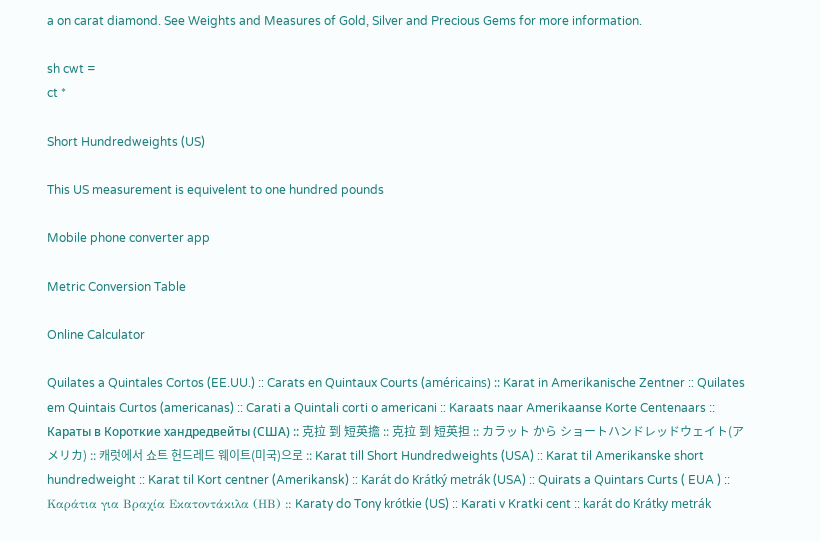a on carat diamond. See Weights and Measures of Gold, Silver and Precious Gems for more information.

sh cwt =
ct *

Short Hundredweights (US)

This US measurement is equivelent to one hundred pounds

Mobile phone converter app

Metric Conversion Table

Online Calculator

Quilates a Quintales Cortos (EE.UU.) :: Carats en Quintaux Courts (américains) :: Karat in Amerikanische Zentner :: Quilates em Quintais Curtos (americanas) :: Carati a Quintali corti o americani :: Karaats naar Amerikaanse Korte Centenaars :: Караты в Короткие хандредвейты (США) :: 克拉 到 短英擔 :: 克拉 到 短英担 :: カラット から ショートハンドレッドウェイト(アメリカ) :: 캐럿에서 쇼트 헌드레드 웨이트(미국)으로 :: Karat till Short Hundredweights (USA) :: Karat til Amerikanske short hundredweight :: Karat til Kort centner (Amerikansk) :: Karát do Krátký metrák (USA) :: Quirats a Quintars Curts ( EUA ) :: Καράτια για Βραχία Εκατοντάκιλα (ΗΒ) :: Karaty do Tony krótkie (US) :: Karati v Kratki cent :: karát do Krátky metrák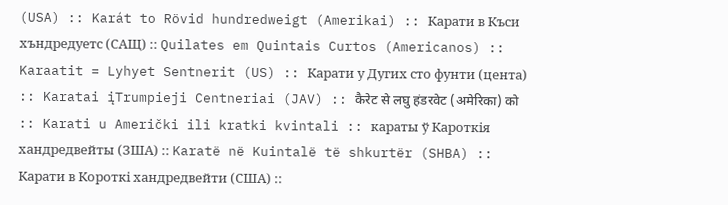(USA) :: Karát to Rövid hundredweigt (Amerikai) :: Карати в Къси хъндредуетс (САЩ) :: Quilates em Quintais Curtos (Americanos) :: Karaatit = Lyhyet Sentnerit (US) :: Карати у Дугих сто фунти (цента) :: Karatai įTrumpieji Centneriai (JAV) :: कैरेट से लघु हंडरवेट (अमेरिका) को :: Karati u Američki ili kratki kvintali :: караты ў Кароткія хандредвейты (ЗША) :: Karatë në Kuintalë të shkurtër (SHBA) :: Карати в Короткі хандредвейти (США) ::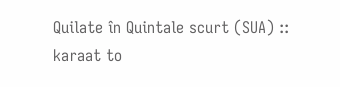Quilate în Quintale scurt (SUA) :: karaat to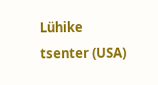Lühike tsenter (USA)